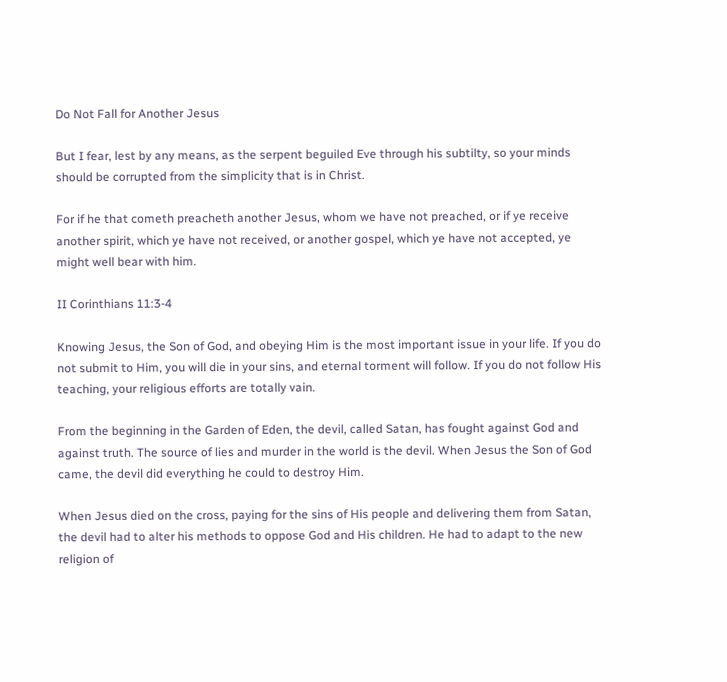Do Not Fall for Another Jesus

But I fear, lest by any means, as the serpent beguiled Eve through his subtilty, so your minds should be corrupted from the simplicity that is in Christ.

For if he that cometh preacheth another Jesus, whom we have not preached, or if ye receive another spirit, which ye have not received, or another gospel, which ye have not accepted, ye might well bear with him.

II Corinthians 11:3-4

Knowing Jesus, the Son of God, and obeying Him is the most important issue in your life. If you do not submit to Him, you will die in your sins, and eternal torment will follow. If you do not follow His teaching, your religious efforts are totally vain.

From the beginning in the Garden of Eden, the devil, called Satan, has fought against God and against truth. The source of lies and murder in the world is the devil. When Jesus the Son of God came, the devil did everything he could to destroy Him.

When Jesus died on the cross, paying for the sins of His people and delivering them from Satan, the devil had to alter his methods to oppose God and His children. He had to adapt to the new religion of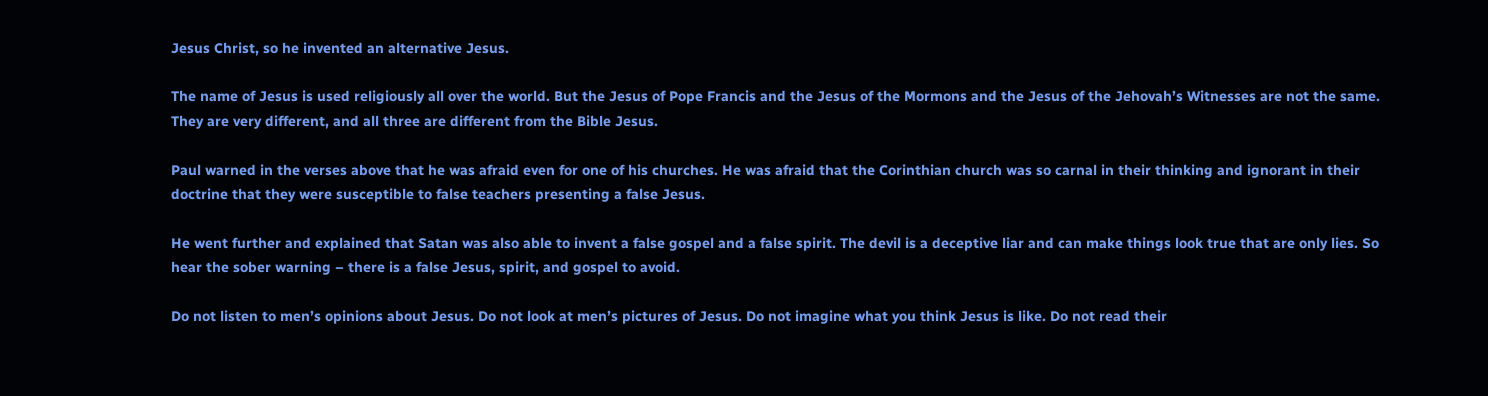Jesus Christ, so he invented an alternative Jesus.

The name of Jesus is used religiously all over the world. But the Jesus of Pope Francis and the Jesus of the Mormons and the Jesus of the Jehovah’s Witnesses are not the same. They are very different, and all three are different from the Bible Jesus.

Paul warned in the verses above that he was afraid even for one of his churches. He was afraid that the Corinthian church was so carnal in their thinking and ignorant in their doctrine that they were susceptible to false teachers presenting a false Jesus.

He went further and explained that Satan was also able to invent a false gospel and a false spirit. The devil is a deceptive liar and can make things look true that are only lies. So hear the sober warning – there is a false Jesus, spirit, and gospel to avoid.

Do not listen to men’s opinions about Jesus. Do not look at men’s pictures of Jesus. Do not imagine what you think Jesus is like. Do not read their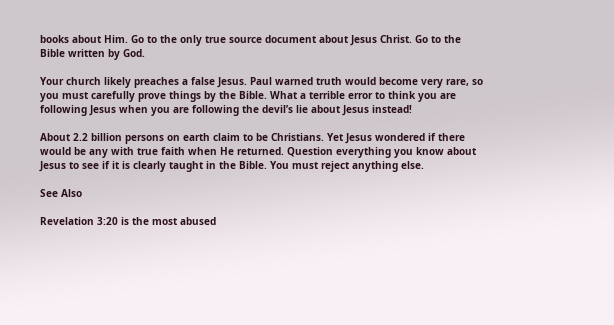books about Him. Go to the only true source document about Jesus Christ. Go to the Bible written by God.

Your church likely preaches a false Jesus. Paul warned truth would become very rare, so you must carefully prove things by the Bible. What a terrible error to think you are following Jesus when you are following the devil’s lie about Jesus instead!

About 2.2 billion persons on earth claim to be Christians. Yet Jesus wondered if there would be any with true faith when He returned. Question everything you know about Jesus to see if it is clearly taught in the Bible. You must reject anything else.

See Also

Revelation 3:20 is the most abused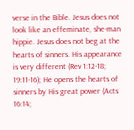verse in the Bible. Jesus does not look like an effeminate, she-man hippie. Jesus does not beg at the hearts of sinners. His appearance is very different (Rev 1:12-18; 19:11-16); He opens the hearts of sinners by His great power (Acts 16:14;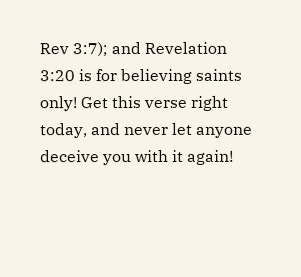Rev 3:7); and Revelation 3:20 is for believing saints only! Get this verse right today, and never let anyone deceive you with it again!